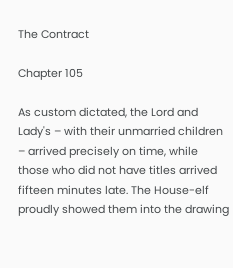The Contract

Chapter 105

As custom dictated, the Lord and Lady's – with their unmarried children – arrived precisely on time, while those who did not have titles arrived fifteen minutes late. The House-elf proudly showed them into the drawing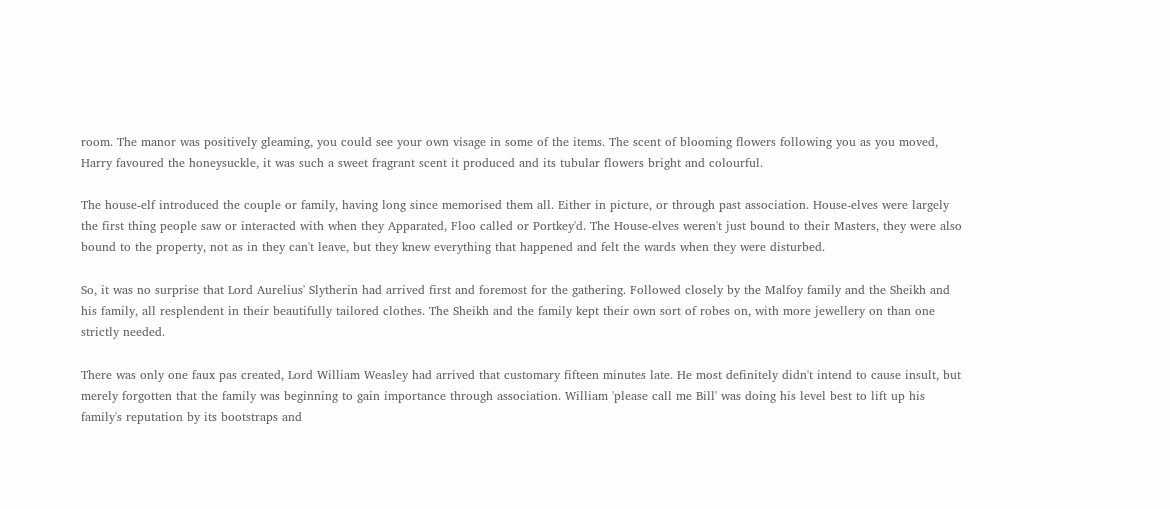room. The manor was positively gleaming, you could see your own visage in some of the items. The scent of blooming flowers following you as you moved, Harry favoured the honeysuckle, it was such a sweet fragrant scent it produced and its tubular flowers bright and colourful.

The house-elf introduced the couple or family, having long since memorised them all. Either in picture, or through past association. House-elves were largely the first thing people saw or interacted with when they Apparated, Floo called or Portkey'd. The House-elves weren't just bound to their Masters, they were also bound to the property, not as in they can't leave, but they knew everything that happened and felt the wards when they were disturbed.

So, it was no surprise that Lord Aurelius' Slytherin had arrived first and foremost for the gathering. Followed closely by the Malfoy family and the Sheikh and his family, all resplendent in their beautifully tailored clothes. The Sheikh and the family kept their own sort of robes on, with more jewellery on than one strictly needed.

There was only one faux pas created, Lord William Weasley had arrived that customary fifteen minutes late. He most definitely didn't intend to cause insult, but merely forgotten that the family was beginning to gain importance through association. William 'please call me Bill' was doing his level best to lift up his family's reputation by its bootstraps and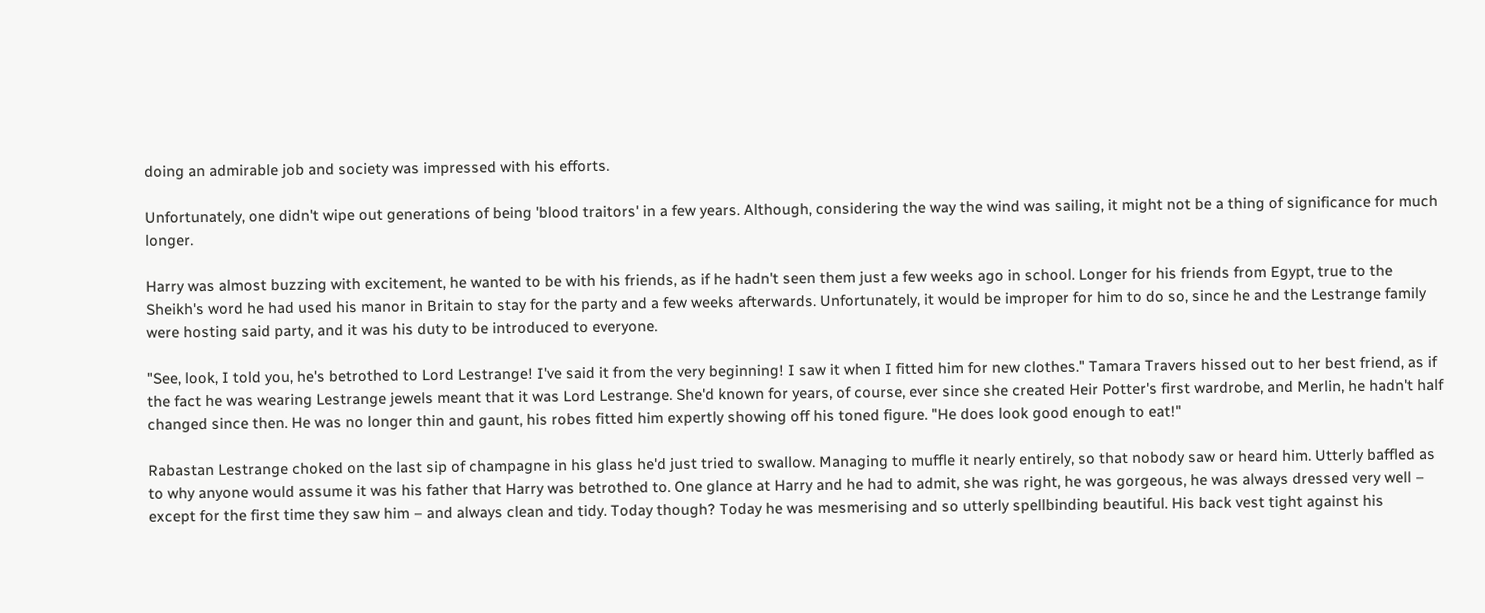doing an admirable job and society was impressed with his efforts.

Unfortunately, one didn't wipe out generations of being 'blood traitors' in a few years. Although, considering the way the wind was sailing, it might not be a thing of significance for much longer.

Harry was almost buzzing with excitement, he wanted to be with his friends, as if he hadn't seen them just a few weeks ago in school. Longer for his friends from Egypt, true to the Sheikh's word he had used his manor in Britain to stay for the party and a few weeks afterwards. Unfortunately, it would be improper for him to do so, since he and the Lestrange family were hosting said party, and it was his duty to be introduced to everyone.

"See, look, I told you, he's betrothed to Lord Lestrange! I've said it from the very beginning! I saw it when I fitted him for new clothes." Tamara Travers hissed out to her best friend, as if the fact he was wearing Lestrange jewels meant that it was Lord Lestrange. She'd known for years, of course, ever since she created Heir Potter's first wardrobe, and Merlin, he hadn't half changed since then. He was no longer thin and gaunt, his robes fitted him expertly showing off his toned figure. "He does look good enough to eat!"

Rabastan Lestrange choked on the last sip of champagne in his glass he'd just tried to swallow. Managing to muffle it nearly entirely, so that nobody saw or heard him. Utterly baffled as to why anyone would assume it was his father that Harry was betrothed to. One glance at Harry and he had to admit, she was right, he was gorgeous, he was always dressed very well – except for the first time they saw him – and always clean and tidy. Today though? Today he was mesmerising and so utterly spellbinding beautiful. His back vest tight against his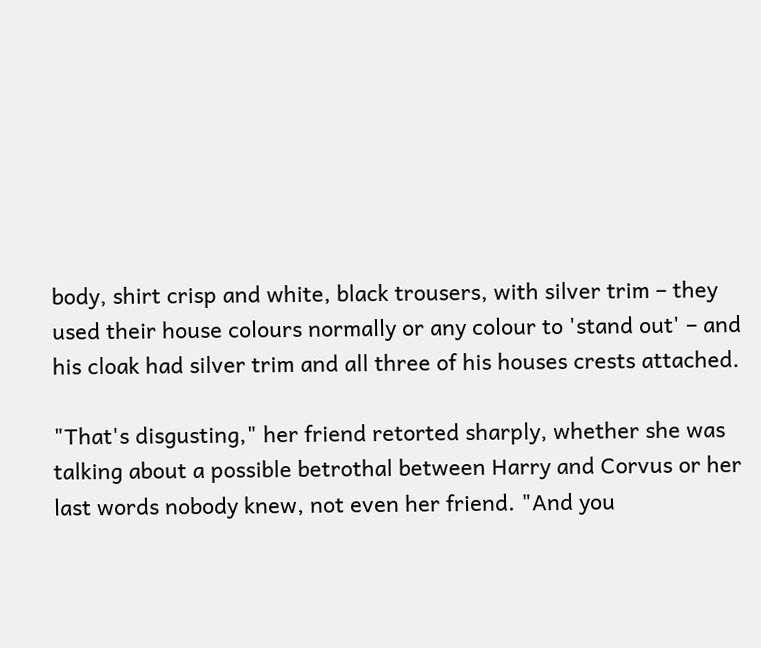body, shirt crisp and white, black trousers, with silver trim – they used their house colours normally or any colour to 'stand out' – and his cloak had silver trim and all three of his houses crests attached.

"That's disgusting," her friend retorted sharply, whether she was talking about a possible betrothal between Harry and Corvus or her last words nobody knew, not even her friend. "And you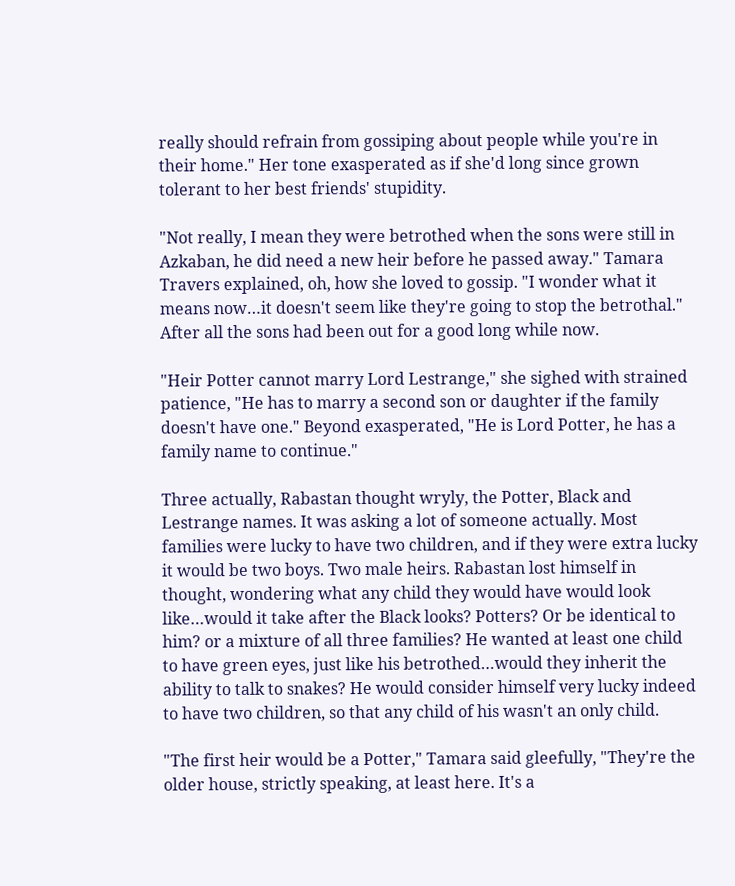really should refrain from gossiping about people while you're in their home." Her tone exasperated as if she'd long since grown tolerant to her best friends' stupidity.

"Not really, I mean they were betrothed when the sons were still in Azkaban, he did need a new heir before he passed away." Tamara Travers explained, oh, how she loved to gossip. "I wonder what it means now…it doesn't seem like they're going to stop the betrothal." After all the sons had been out for a good long while now.

"Heir Potter cannot marry Lord Lestrange," she sighed with strained patience, "He has to marry a second son or daughter if the family doesn't have one." Beyond exasperated, "He is Lord Potter, he has a family name to continue."

Three actually, Rabastan thought wryly, the Potter, Black and Lestrange names. It was asking a lot of someone actually. Most families were lucky to have two children, and if they were extra lucky it would be two boys. Two male heirs. Rabastan lost himself in thought, wondering what any child they would have would look like…would it take after the Black looks? Potters? Or be identical to him? or a mixture of all three families? He wanted at least one child to have green eyes, just like his betrothed…would they inherit the ability to talk to snakes? He would consider himself very lucky indeed to have two children, so that any child of his wasn't an only child.

"The first heir would be a Potter," Tamara said gleefully, "They're the older house, strictly speaking, at least here. It's a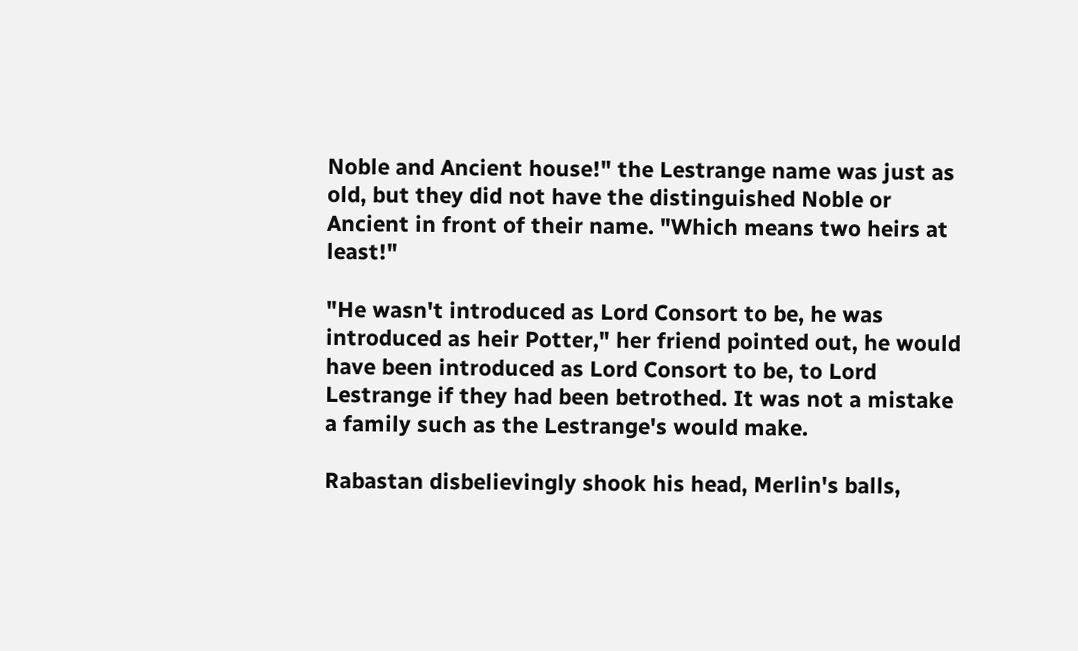Noble and Ancient house!" the Lestrange name was just as old, but they did not have the distinguished Noble or Ancient in front of their name. "Which means two heirs at least!"

"He wasn't introduced as Lord Consort to be, he was introduced as heir Potter," her friend pointed out, he would have been introduced as Lord Consort to be, to Lord Lestrange if they had been betrothed. It was not a mistake a family such as the Lestrange's would make.

Rabastan disbelievingly shook his head, Merlin's balls,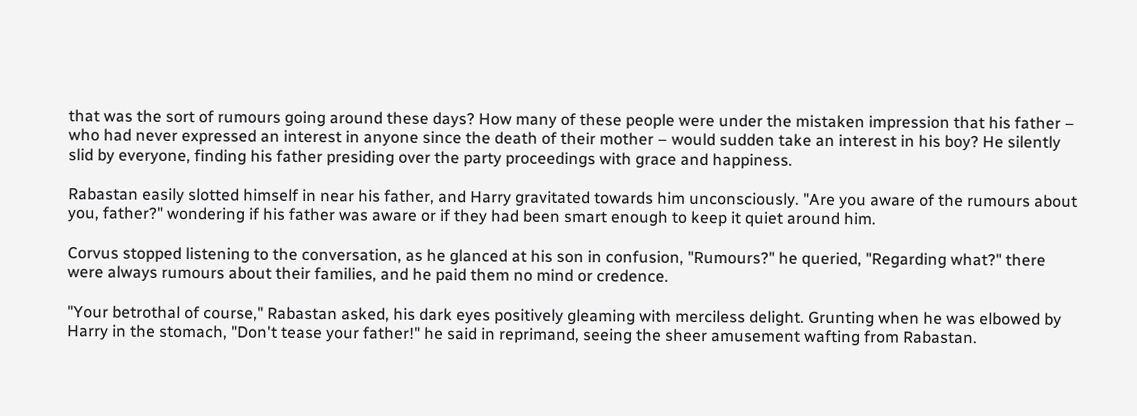that was the sort of rumours going around these days? How many of these people were under the mistaken impression that his father – who had never expressed an interest in anyone since the death of their mother – would sudden take an interest in his boy? He silently slid by everyone, finding his father presiding over the party proceedings with grace and happiness.

Rabastan easily slotted himself in near his father, and Harry gravitated towards him unconsciously. "Are you aware of the rumours about you, father?" wondering if his father was aware or if they had been smart enough to keep it quiet around him.

Corvus stopped listening to the conversation, as he glanced at his son in confusion, "Rumours?" he queried, "Regarding what?" there were always rumours about their families, and he paid them no mind or credence.

"Your betrothal of course," Rabastan asked, his dark eyes positively gleaming with merciless delight. Grunting when he was elbowed by Harry in the stomach, "Don't tease your father!" he said in reprimand, seeing the sheer amusement wafting from Rabastan.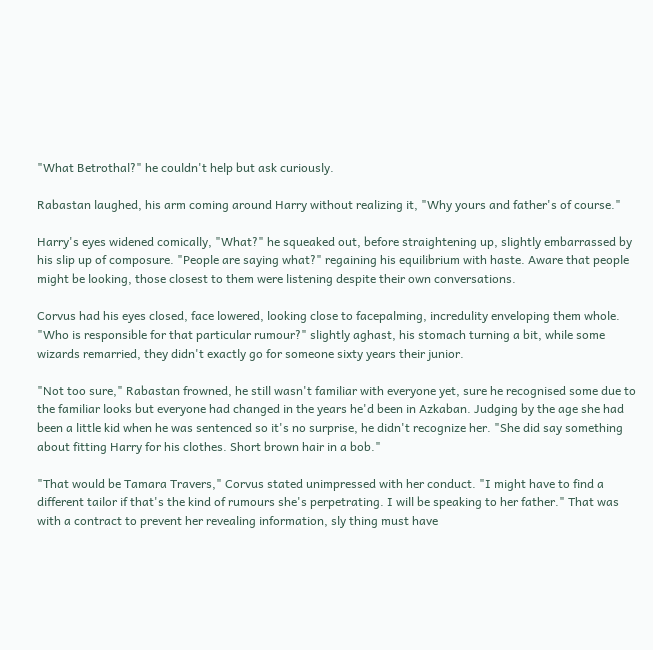"What Betrothal?" he couldn't help but ask curiously.

Rabastan laughed, his arm coming around Harry without realizing it, "Why yours and father's of course."

Harry's eyes widened comically, "What?" he squeaked out, before straightening up, slightly embarrassed by his slip up of composure. "People are saying what?" regaining his equilibrium with haste. Aware that people might be looking, those closest to them were listening despite their own conversations.

Corvus had his eyes closed, face lowered, looking close to facepalming, incredulity enveloping them whole. "Who is responsible for that particular rumour?" slightly aghast, his stomach turning a bit, while some wizards remarried, they didn't exactly go for someone sixty years their junior.

"Not too sure," Rabastan frowned, he still wasn't familiar with everyone yet, sure he recognised some due to the familiar looks but everyone had changed in the years he'd been in Azkaban. Judging by the age she had been a little kid when he was sentenced so it's no surprise, he didn't recognize her. "She did say something about fitting Harry for his clothes. Short brown hair in a bob."

"That would be Tamara Travers," Corvus stated unimpressed with her conduct. "I might have to find a different tailor if that's the kind of rumours she's perpetrating. I will be speaking to her father." That was with a contract to prevent her revealing information, sly thing must have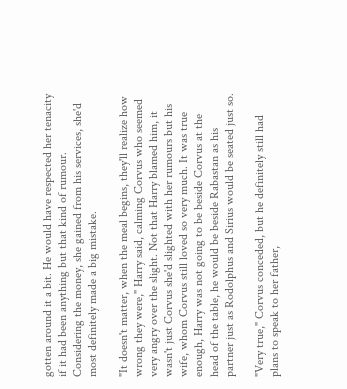gotten around it a bit. He would have respected her tenacity if it had been anything but that kind of rumour. Considering the money, she gained from his services, she'd most definitely made a big mistake.

"It doesn't matter, when the meal begins, they'll realize how wrong they were," Harry said, calming Corvus who seemed very angry over the slight. Not that Harry blamed him, it wasn't just Corvus she'd slighted with her rumours but his wife, whom Corvus still loved so very much. It was true enough, Harry was not going to be beside Corvus at the head of the table, he would be beside Rabastan as his partner just as Rodolphus and Sirius would be seated just so.

"Very true," Corvus conceded, but he definitely still had plans to speak to her father,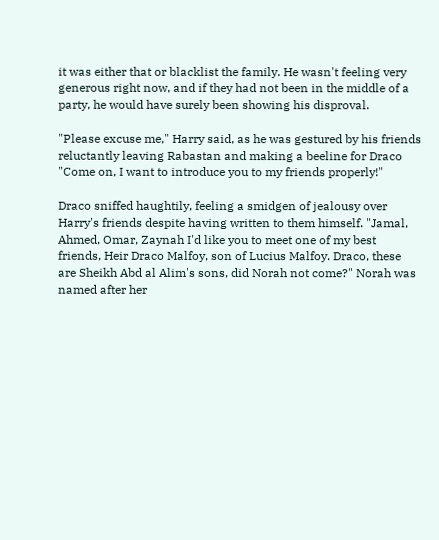it was either that or blacklist the family. He wasn't feeling very generous right now, and if they had not been in the middle of a party, he would have surely been showing his disproval.

"Please excuse me," Harry said, as he was gestured by his friends reluctantly leaving Rabastan and making a beeline for Draco "Come on, I want to introduce you to my friends properly!"

Draco sniffed haughtily, feeling a smidgen of jealousy over Harry's friends despite having written to them himself. "Jamal, Ahmed, Omar, Zaynah I'd like you to meet one of my best friends, Heir Draco Malfoy, son of Lucius Malfoy. Draco, these are Sheikh Abd al Alim's sons, did Norah not come?" Norah was named after her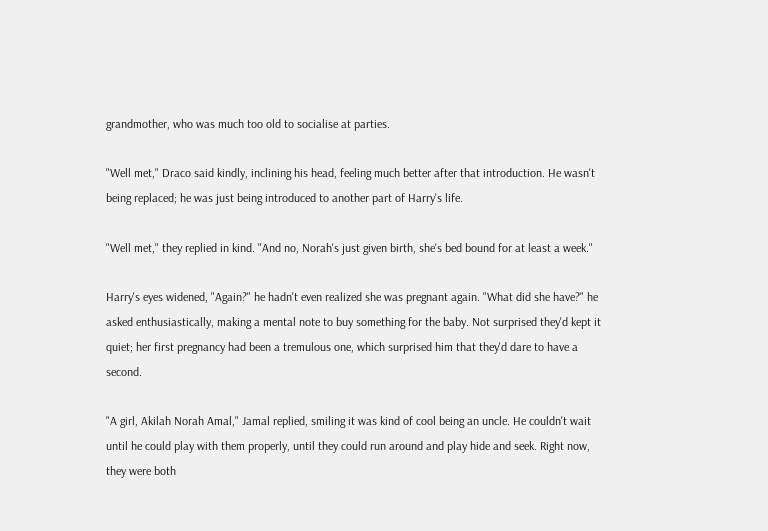grandmother, who was much too old to socialise at parties.

"Well met," Draco said kindly, inclining his head, feeling much better after that introduction. He wasn't being replaced; he was just being introduced to another part of Harry's life.

"Well met," they replied in kind. "And no, Norah's just given birth, she's bed bound for at least a week."

Harry's eyes widened, "Again?" he hadn't even realized she was pregnant again. "What did she have?" he asked enthusiastically, making a mental note to buy something for the baby. Not surprised they'd kept it quiet; her first pregnancy had been a tremulous one, which surprised him that they'd dare to have a second.

"A girl, Akilah Norah Amal," Jamal replied, smiling it was kind of cool being an uncle. He couldn't wait until he could play with them properly, until they could run around and play hide and seek. Right now, they were both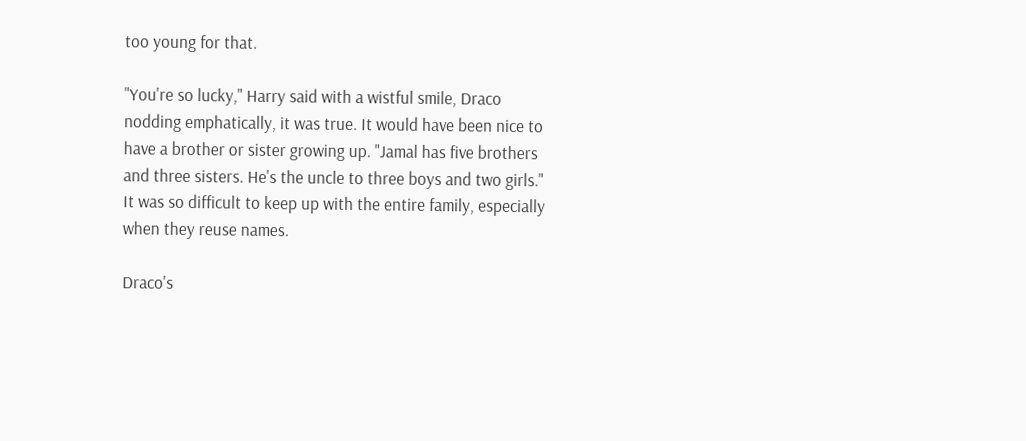too young for that.

"You're so lucky," Harry said with a wistful smile, Draco nodding emphatically, it was true. It would have been nice to have a brother or sister growing up. "Jamal has five brothers and three sisters. He's the uncle to three boys and two girls." It was so difficult to keep up with the entire family, especially when they reuse names.

Draco's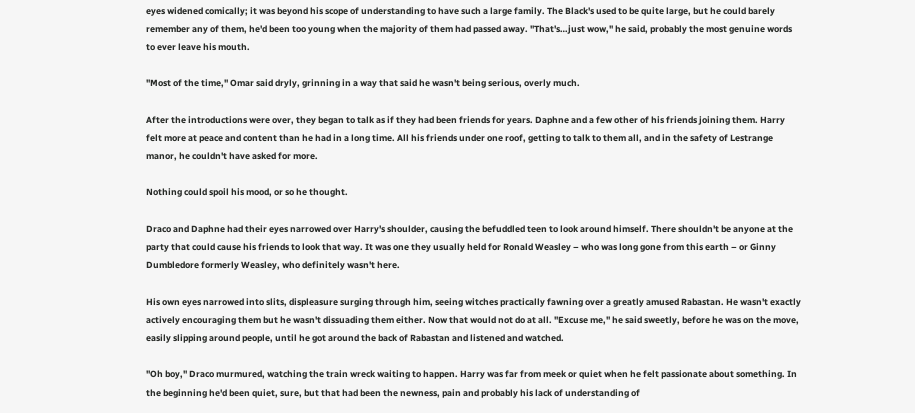eyes widened comically; it was beyond his scope of understanding to have such a large family. The Black's used to be quite large, but he could barely remember any of them, he'd been too young when the majority of them had passed away. "That's…just wow," he said, probably the most genuine words to ever leave his mouth.

"Most of the time," Omar said dryly, grinning in a way that said he wasn't being serious, overly much.

After the introductions were over, they began to talk as if they had been friends for years. Daphne and a few other of his friends joining them. Harry felt more at peace and content than he had in a long time. All his friends under one roof, getting to talk to them all, and in the safety of Lestrange manor, he couldn't have asked for more.

Nothing could spoil his mood, or so he thought.

Draco and Daphne had their eyes narrowed over Harry's shoulder, causing the befuddled teen to look around himself. There shouldn't be anyone at the party that could cause his friends to look that way. It was one they usually held for Ronald Weasley – who was long gone from this earth – or Ginny Dumbledore formerly Weasley, who definitely wasn't here.

His own eyes narrowed into slits, displeasure surging through him, seeing witches practically fawning over a greatly amused Rabastan. He wasn't exactly actively encouraging them but he wasn't dissuading them either. Now that would not do at all. "Excuse me," he said sweetly, before he was on the move, easily slipping around people, until he got around the back of Rabastan and listened and watched.

"Oh boy," Draco murmured, watching the train wreck waiting to happen. Harry was far from meek or quiet when he felt passionate about something. In the beginning he'd been quiet, sure, but that had been the newness, pain and probably his lack of understanding of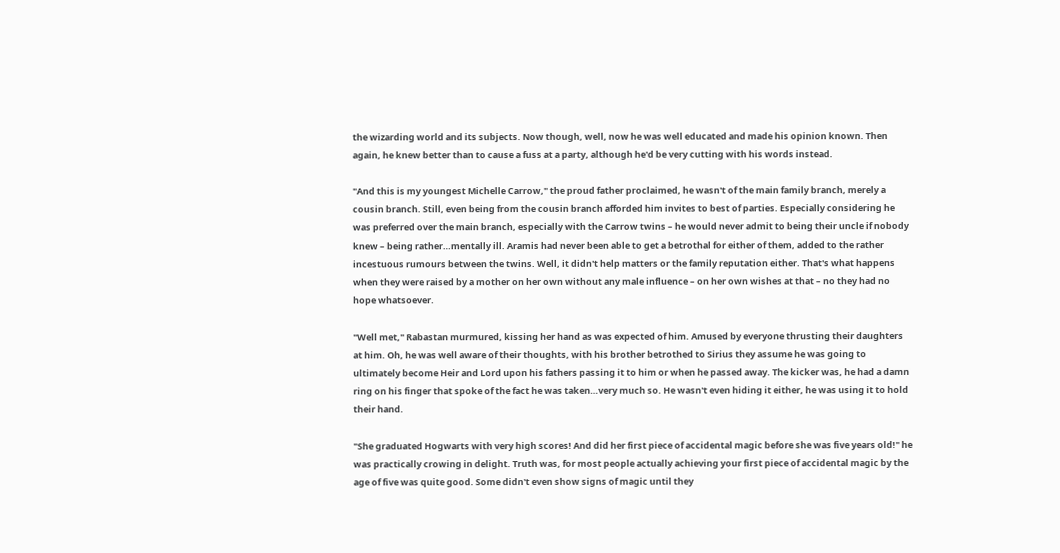the wizarding world and its subjects. Now though, well, now he was well educated and made his opinion known. Then again, he knew better than to cause a fuss at a party, although he'd be very cutting with his words instead.

"And this is my youngest Michelle Carrow," the proud father proclaimed, he wasn't of the main family branch, merely a cousin branch. Still, even being from the cousin branch afforded him invites to best of parties. Especially considering he was preferred over the main branch, especially with the Carrow twins – he would never admit to being their uncle if nobody knew – being rather…mentally ill. Aramis had never been able to get a betrothal for either of them, added to the rather incestuous rumours between the twins. Well, it didn't help matters or the family reputation either. That's what happens when they were raised by a mother on her own without any male influence – on her own wishes at that – no they had no hope whatsoever.

"Well met," Rabastan murmured, kissing her hand as was expected of him. Amused by everyone thrusting their daughters at him. Oh, he was well aware of their thoughts, with his brother betrothed to Sirius they assume he was going to ultimately become Heir and Lord upon his fathers passing it to him or when he passed away. The kicker was, he had a damn ring on his finger that spoke of the fact he was taken…very much so. He wasn't even hiding it either, he was using it to hold their hand.

"She graduated Hogwarts with very high scores! And did her first piece of accidental magic before she was five years old!" he was practically crowing in delight. Truth was, for most people actually achieving your first piece of accidental magic by the age of five was quite good. Some didn't even show signs of magic until they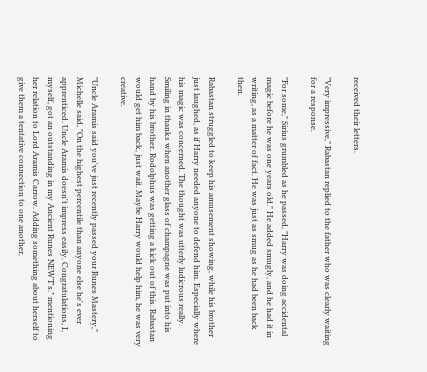received their letters.

"Very impressive," Rabastan replied to the father who was clearly waiting for a response.

"For some," Sirius grumbled as he passed, "Harry was doing accidental magic before he was one years old." He added smugly, and he had it in writing, as a matter of fact. He was just as smug as he had been back then.

Rabastan struggled to keep his amusement showing, while his brother just laughed, as if Harry needed anyone to defend him. Especially where his magic was concerned. The thought was utterly ludicrous really. Smiling in thanks when another glass of champagne was put into his hand by his brother. Rodolphus was getting a kick out of this. Rabastan would get him back, just wait. Maybe Harry would help him, he was very creative.

"Uncle Aramis said you've just recently passed your Runes Mastery," Michelle said, "On the highest percentile than anyone else he's ever apprenticed. Uncle Aramis doesn't impress easily. Congratulations, I, myself, got an outstanding in my Ancient Runes NEWT's." mentioning her relation to Lord Aramis Carrow. Adding something about herself to give them a tentative connection to one another.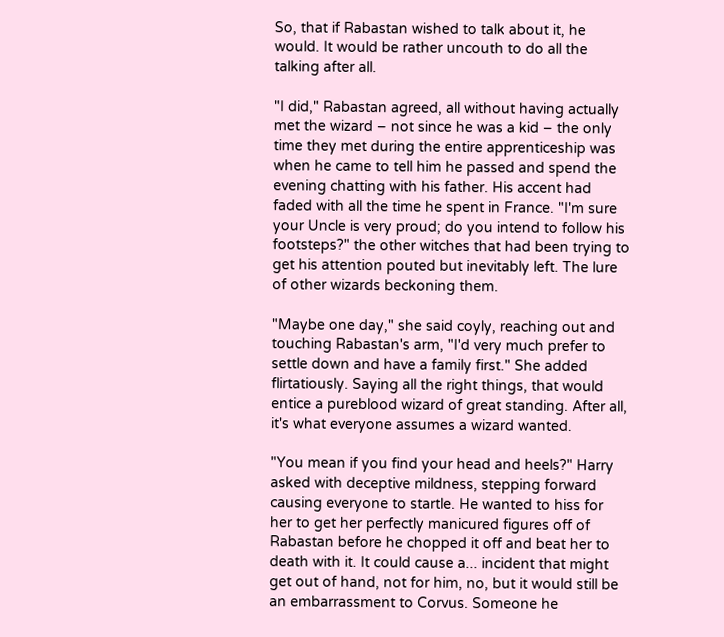So, that if Rabastan wished to talk about it, he would. It would be rather uncouth to do all the talking after all.

"I did," Rabastan agreed, all without having actually met the wizard – not since he was a kid – the only time they met during the entire apprenticeship was when he came to tell him he passed and spend the evening chatting with his father. His accent had faded with all the time he spent in France. "I'm sure your Uncle is very proud; do you intend to follow his footsteps?" the other witches that had been trying to get his attention pouted but inevitably left. The lure of other wizards beckoning them.

"Maybe one day," she said coyly, reaching out and touching Rabastan's arm, "I'd very much prefer to settle down and have a family first." She added flirtatiously. Saying all the right things, that would entice a pureblood wizard of great standing. After all, it's what everyone assumes a wizard wanted.

"You mean if you find your head and heels?" Harry asked with deceptive mildness, stepping forward causing everyone to startle. He wanted to hiss for her to get her perfectly manicured figures off of Rabastan before he chopped it off and beat her to death with it. It could cause a... incident that might get out of hand, not for him, no, but it would still be an embarrassment to Corvus. Someone he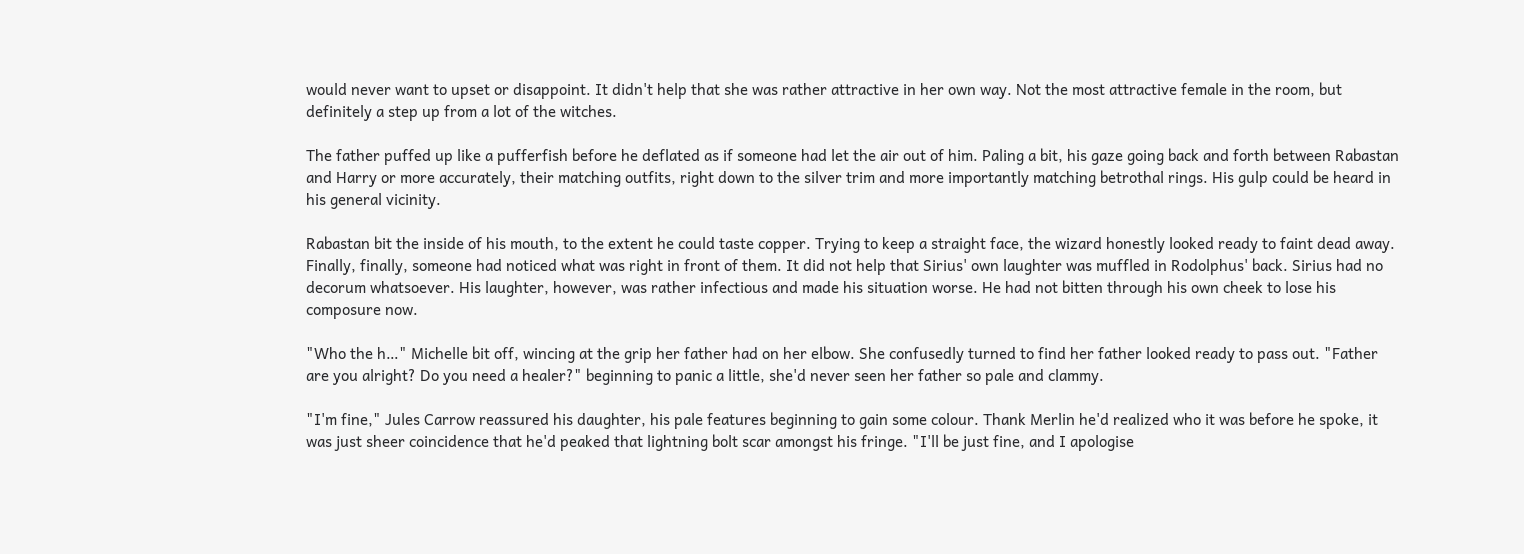would never want to upset or disappoint. It didn't help that she was rather attractive in her own way. Not the most attractive female in the room, but definitely a step up from a lot of the witches.

The father puffed up like a pufferfish before he deflated as if someone had let the air out of him. Paling a bit, his gaze going back and forth between Rabastan and Harry or more accurately, their matching outfits, right down to the silver trim and more importantly matching betrothal rings. His gulp could be heard in his general vicinity.

Rabastan bit the inside of his mouth, to the extent he could taste copper. Trying to keep a straight face, the wizard honestly looked ready to faint dead away. Finally, finally, someone had noticed what was right in front of them. It did not help that Sirius' own laughter was muffled in Rodolphus' back. Sirius had no decorum whatsoever. His laughter, however, was rather infectious and made his situation worse. He had not bitten through his own cheek to lose his composure now.

"Who the h…" Michelle bit off, wincing at the grip her father had on her elbow. She confusedly turned to find her father looked ready to pass out. "Father are you alright? Do you need a healer?" beginning to panic a little, she'd never seen her father so pale and clammy.

"I'm fine," Jules Carrow reassured his daughter, his pale features beginning to gain some colour. Thank Merlin he'd realized who it was before he spoke, it was just sheer coincidence that he'd peaked that lightning bolt scar amongst his fringe. "I'll be just fine, and I apologise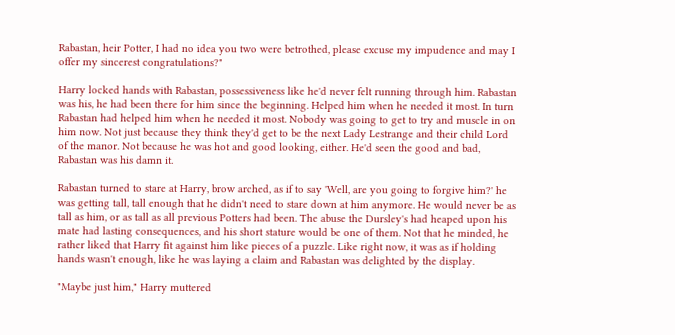Rabastan, heir Potter, I had no idea you two were betrothed, please excuse my impudence and may I offer my sincerest congratulations?"

Harry locked hands with Rabastan, possessiveness like he'd never felt running through him. Rabastan was his, he had been there for him since the beginning. Helped him when he needed it most. In turn Rabastan had helped him when he needed it most. Nobody was going to get to try and muscle in on him now. Not just because they think they'd get to be the next Lady Lestrange and their child Lord of the manor. Not because he was hot and good looking, either. He'd seen the good and bad, Rabastan was his damn it.

Rabastan turned to stare at Harry, brow arched, as if to say 'Well, are you going to forgive him?' he was getting tall, tall enough that he didn't need to stare down at him anymore. He would never be as tall as him, or as tall as all previous Potters had been. The abuse the Dursley's had heaped upon his mate had lasting consequences, and his short stature would be one of them. Not that he minded, he rather liked that Harry fit against him like pieces of a puzzle. Like right now, it was as if holding hands wasn't enough, like he was laying a claim and Rabastan was delighted by the display.

"Maybe just him," Harry muttered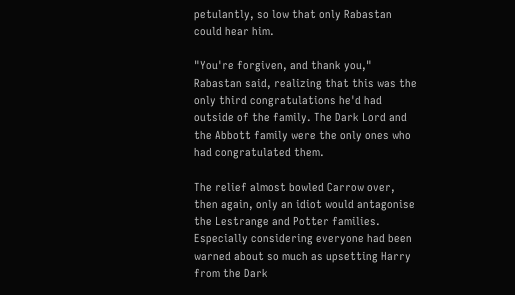petulantly, so low that only Rabastan could hear him.

"You're forgiven, and thank you," Rabastan said, realizing that this was the only third congratulations he'd had outside of the family. The Dark Lord and the Abbott family were the only ones who had congratulated them.

The relief almost bowled Carrow over, then again, only an idiot would antagonise the Lestrange and Potter families. Especially considering everyone had been warned about so much as upsetting Harry from the Dark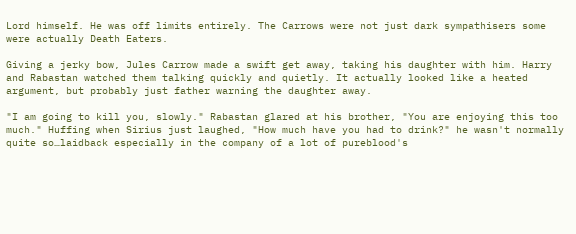Lord himself. He was off limits entirely. The Carrows were not just dark sympathisers some were actually Death Eaters.

Giving a jerky bow, Jules Carrow made a swift get away, taking his daughter with him. Harry and Rabastan watched them talking quickly and quietly. It actually looked like a heated argument, but probably just father warning the daughter away.

"I am going to kill you, slowly." Rabastan glared at his brother, "You are enjoying this too much." Huffing when Sirius just laughed, "How much have you had to drink?" he wasn't normally quite so…laidback especially in the company of a lot of pureblood's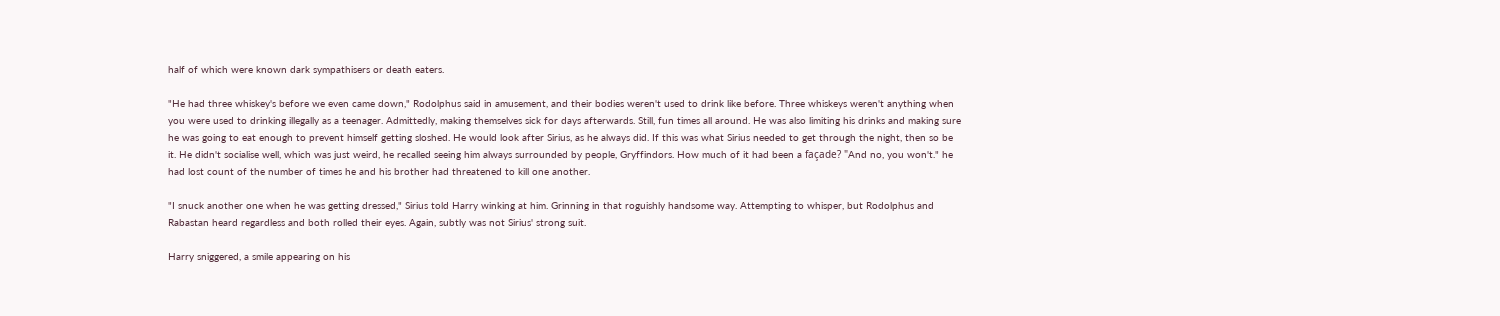half of which were known dark sympathisers or death eaters.

"He had three whiskey's before we even came down," Rodolphus said in amusement, and their bodies weren't used to drink like before. Three whiskeys weren't anything when you were used to drinking illegally as a teenager. Admittedly, making themselves sick for days afterwards. Still, fun times all around. He was also limiting his drinks and making sure he was going to eat enough to prevent himself getting sloshed. He would look after Sirius, as he always did. If this was what Sirius needed to get through the night, then so be it. He didn't socialise well, which was just weird, he recalled seeing him always surrounded by people, Gryffindors. How much of it had been a façade? "And no, you won't." he had lost count of the number of times he and his brother had threatened to kill one another.

"I snuck another one when he was getting dressed," Sirius told Harry winking at him. Grinning in that roguishly handsome way. Attempting to whisper, but Rodolphus and Rabastan heard regardless and both rolled their eyes. Again, subtly was not Sirius' strong suit.

Harry sniggered, a smile appearing on his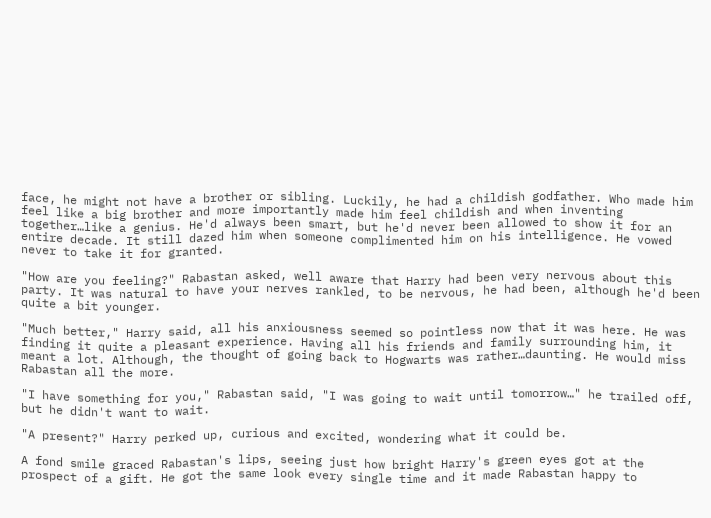face, he might not have a brother or sibling. Luckily, he had a childish godfather. Who made him feel like a big brother and more importantly made him feel childish and when inventing together…like a genius. He'd always been smart, but he'd never been allowed to show it for an entire decade. It still dazed him when someone complimented him on his intelligence. He vowed never to take it for granted.

"How are you feeling?" Rabastan asked, well aware that Harry had been very nervous about this party. It was natural to have your nerves rankled, to be nervous, he had been, although he'd been quite a bit younger.

"Much better," Harry said, all his anxiousness seemed so pointless now that it was here. He was finding it quite a pleasant experience. Having all his friends and family surrounding him, it meant a lot. Although, the thought of going back to Hogwarts was rather…daunting. He would miss Rabastan all the more.

"I have something for you," Rabastan said, "I was going to wait until tomorrow…" he trailed off, but he didn't want to wait.

"A present?" Harry perked up, curious and excited, wondering what it could be.

A fond smile graced Rabastan's lips, seeing just how bright Harry's green eyes got at the prospect of a gift. He got the same look every single time and it made Rabastan happy to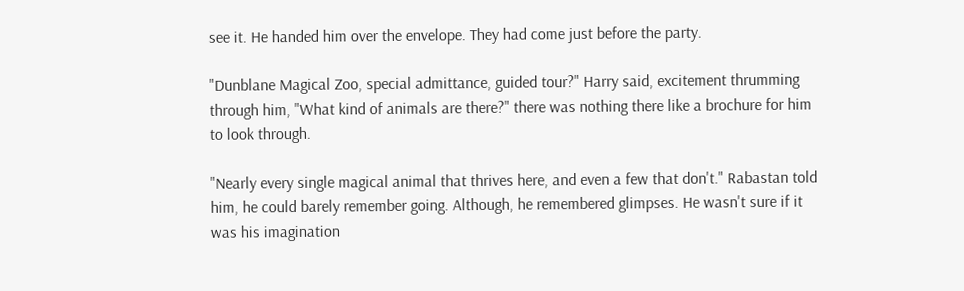see it. He handed him over the envelope. They had come just before the party.

"Dunblane Magical Zoo, special admittance, guided tour?" Harry said, excitement thrumming through him, "What kind of animals are there?" there was nothing there like a brochure for him to look through.

"Nearly every single magical animal that thrives here, and even a few that don't." Rabastan told him, he could barely remember going. Although, he remembered glimpses. He wasn't sure if it was his imagination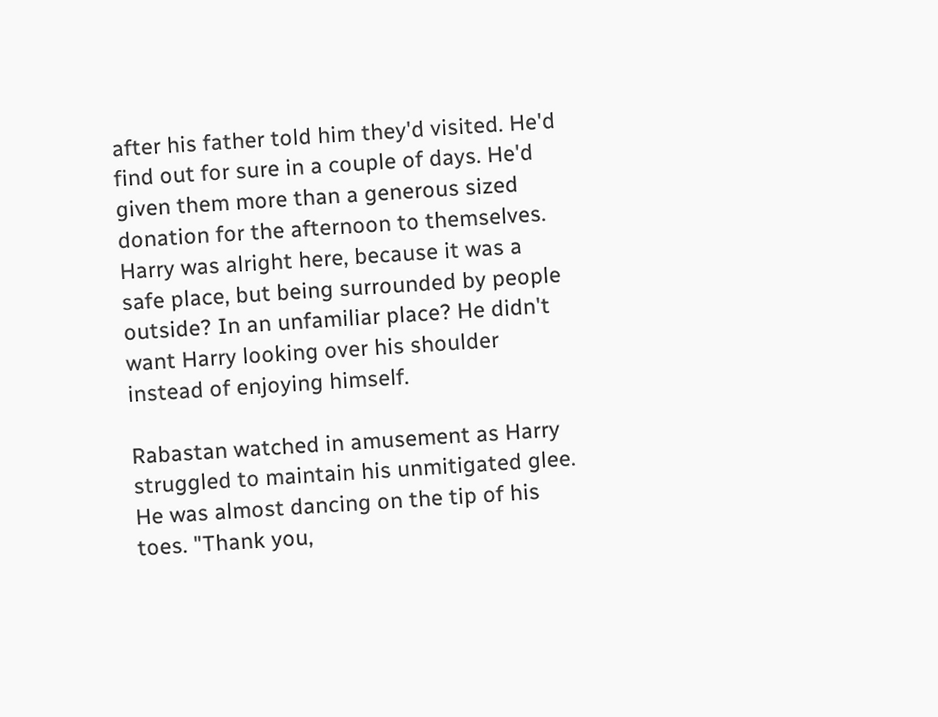after his father told him they'd visited. He'd find out for sure in a couple of days. He'd given them more than a generous sized donation for the afternoon to themselves. Harry was alright here, because it was a safe place, but being surrounded by people outside? In an unfamiliar place? He didn't want Harry looking over his shoulder instead of enjoying himself.

Rabastan watched in amusement as Harry struggled to maintain his unmitigated glee. He was almost dancing on the tip of his toes. "Thank you,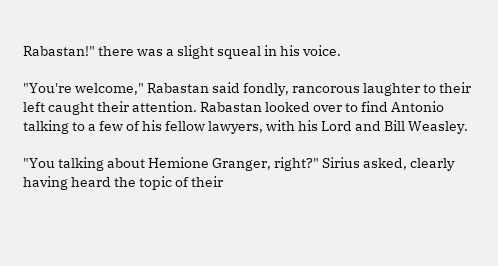Rabastan!" there was a slight squeal in his voice.

"You're welcome," Rabastan said fondly, rancorous laughter to their left caught their attention. Rabastan looked over to find Antonio talking to a few of his fellow lawyers, with his Lord and Bill Weasley.

"You talking about Hemione Granger, right?" Sirius asked, clearly having heard the topic of their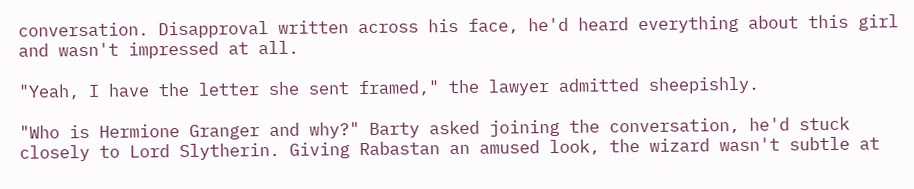conversation. Disapproval written across his face, he'd heard everything about this girl and wasn't impressed at all.

"Yeah, I have the letter she sent framed," the lawyer admitted sheepishly.

"Who is Hermione Granger and why?" Barty asked joining the conversation, he'd stuck closely to Lord Slytherin. Giving Rabastan an amused look, the wizard wasn't subtle at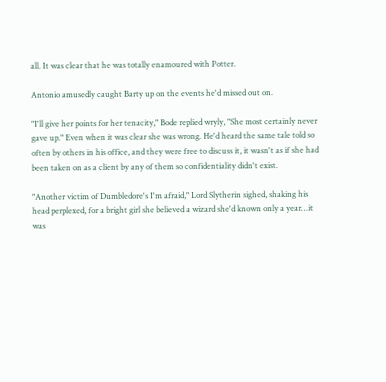all. It was clear that he was totally enamoured with Potter.

Antonio amusedly caught Barty up on the events he'd missed out on.

"I'll give her points for her tenacity," Bode replied wryly, "She most certainly never gave up." Even when it was clear she was wrong. He'd heard the same tale told so often by others in his office, and they were free to discuss it, it wasn't as if she had been taken on as a client by any of them so confidentiality didn't exist.

"Another victim of Dumbledore's I'm afraid," Lord Slytherin sighed, shaking his head perplexed, for a bright girl she believed a wizard she'd known only a year…it was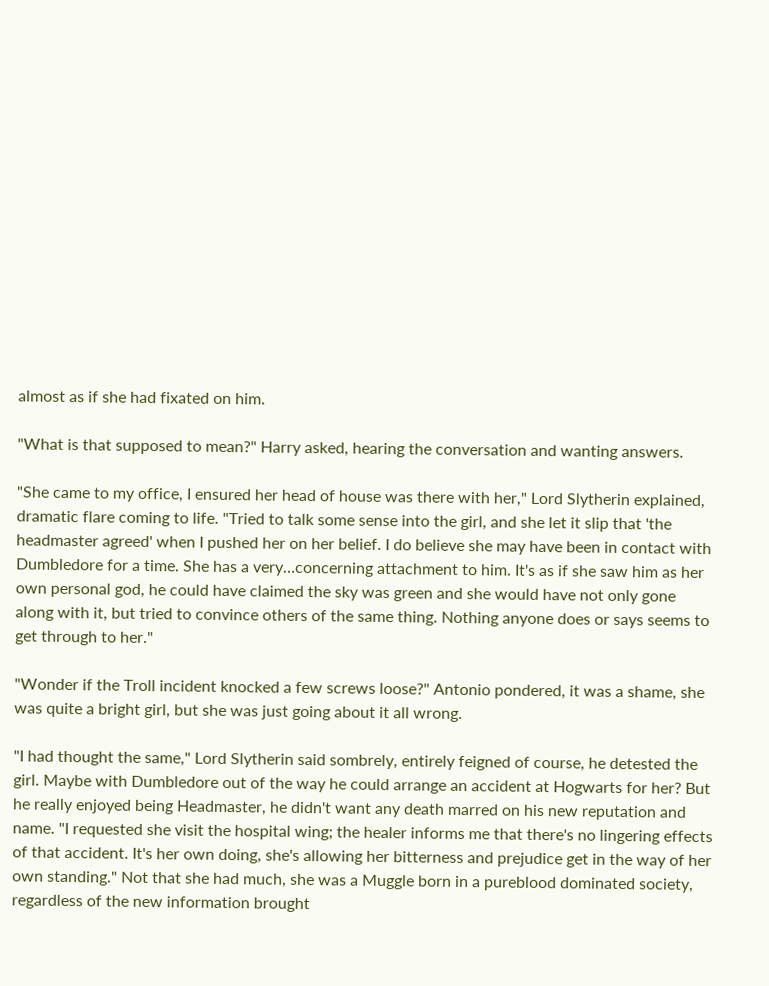almost as if she had fixated on him.

"What is that supposed to mean?" Harry asked, hearing the conversation and wanting answers.

"She came to my office, I ensured her head of house was there with her," Lord Slytherin explained, dramatic flare coming to life. "Tried to talk some sense into the girl, and she let it slip that 'the headmaster agreed' when I pushed her on her belief. I do believe she may have been in contact with Dumbledore for a time. She has a very…concerning attachment to him. It's as if she saw him as her own personal god, he could have claimed the sky was green and she would have not only gone along with it, but tried to convince others of the same thing. Nothing anyone does or says seems to get through to her."

"Wonder if the Troll incident knocked a few screws loose?" Antonio pondered, it was a shame, she was quite a bright girl, but she was just going about it all wrong.

"I had thought the same," Lord Slytherin said sombrely, entirely feigned of course, he detested the girl. Maybe with Dumbledore out of the way he could arrange an accident at Hogwarts for her? But he really enjoyed being Headmaster, he didn't want any death marred on his new reputation and name. "I requested she visit the hospital wing; the healer informs me that there's no lingering effects of that accident. It's her own doing, she's allowing her bitterness and prejudice get in the way of her own standing." Not that she had much, she was a Muggle born in a pureblood dominated society, regardless of the new information brought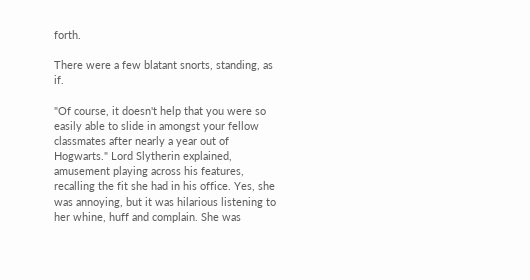forth.

There were a few blatant snorts, standing, as if.

"Of course, it doesn't help that you were so easily able to slide in amongst your fellow classmates after nearly a year out of Hogwarts." Lord Slytherin explained, amusement playing across his features, recalling the fit she had in his office. Yes, she was annoying, but it was hilarious listening to her whine, huff and complain. She was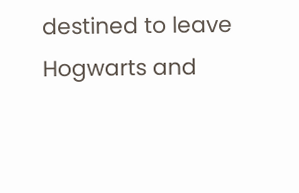destined to leave Hogwarts and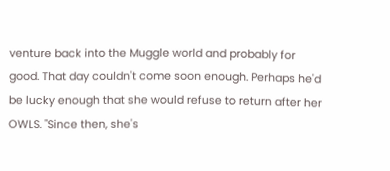venture back into the Muggle world and probably for good. That day couldn't come soon enough. Perhaps he'd be lucky enough that she would refuse to return after her OWLS. "Since then, she's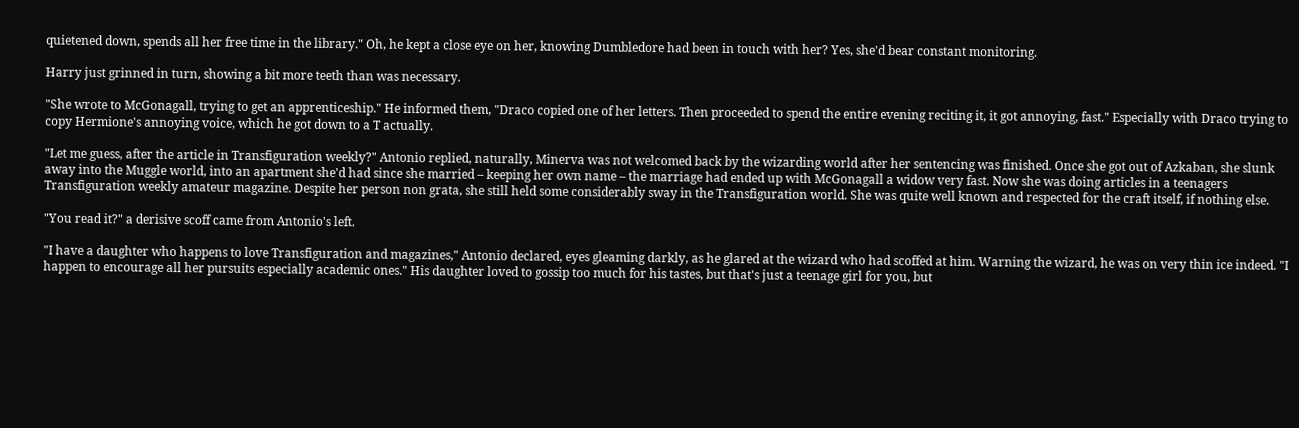quietened down, spends all her free time in the library." Oh, he kept a close eye on her, knowing Dumbledore had been in touch with her? Yes, she'd bear constant monitoring.

Harry just grinned in turn, showing a bit more teeth than was necessary.

"She wrote to McGonagall, trying to get an apprenticeship." He informed them, "Draco copied one of her letters. Then proceeded to spend the entire evening reciting it, it got annoying, fast." Especially with Draco trying to copy Hermione's annoying voice, which he got down to a T actually.

"Let me guess, after the article in Transfiguration weekly?" Antonio replied, naturally, Minerva was not welcomed back by the wizarding world after her sentencing was finished. Once she got out of Azkaban, she slunk away into the Muggle world, into an apartment she'd had since she married – keeping her own name – the marriage had ended up with McGonagall a widow very fast. Now she was doing articles in a teenagers Transfiguration weekly amateur magazine. Despite her person non grata, she still held some considerably sway in the Transfiguration world. She was quite well known and respected for the craft itself, if nothing else.

"You read it?" a derisive scoff came from Antonio's left.

"I have a daughter who happens to love Transfiguration and magazines," Antonio declared, eyes gleaming darkly, as he glared at the wizard who had scoffed at him. Warning the wizard, he was on very thin ice indeed. "I happen to encourage all her pursuits especially academic ones." His daughter loved to gossip too much for his tastes, but that's just a teenage girl for you, but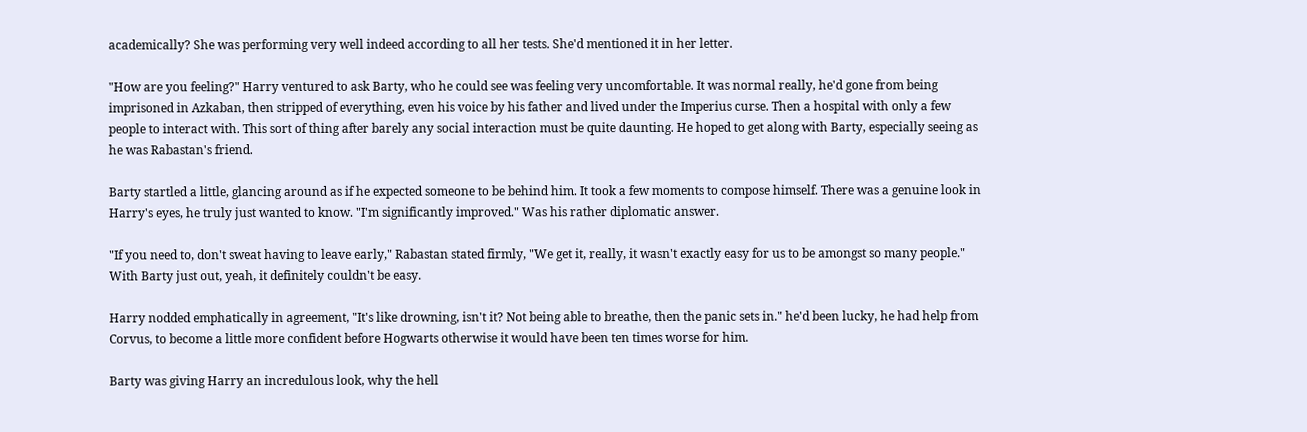academically? She was performing very well indeed according to all her tests. She'd mentioned it in her letter.

"How are you feeling?" Harry ventured to ask Barty, who he could see was feeling very uncomfortable. It was normal really, he'd gone from being imprisoned in Azkaban, then stripped of everything, even his voice by his father and lived under the Imperius curse. Then a hospital with only a few people to interact with. This sort of thing after barely any social interaction must be quite daunting. He hoped to get along with Barty, especially seeing as he was Rabastan's friend.

Barty startled a little, glancing around as if he expected someone to be behind him. It took a few moments to compose himself. There was a genuine look in Harry's eyes, he truly just wanted to know. "I'm significantly improved." Was his rather diplomatic answer.

"If you need to, don't sweat having to leave early," Rabastan stated firmly, "We get it, really, it wasn't exactly easy for us to be amongst so many people." With Barty just out, yeah, it definitely couldn't be easy.

Harry nodded emphatically in agreement, "It's like drowning, isn't it? Not being able to breathe, then the panic sets in." he'd been lucky, he had help from Corvus, to become a little more confident before Hogwarts otherwise it would have been ten times worse for him.

Barty was giving Harry an incredulous look, why the hell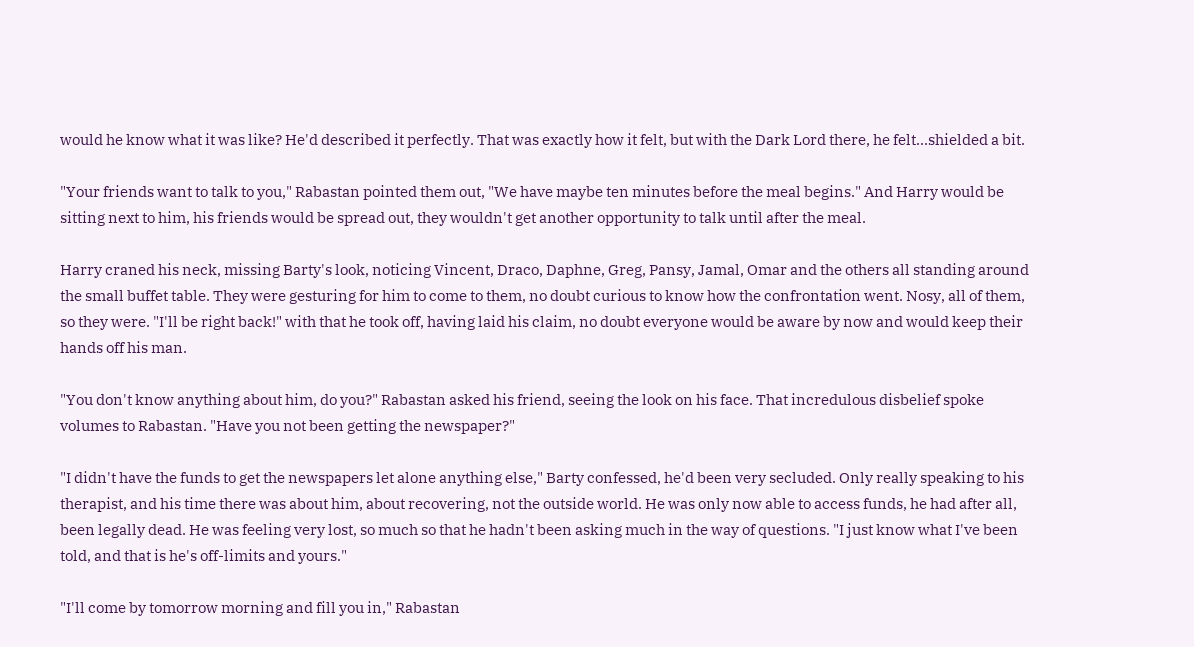would he know what it was like? He'd described it perfectly. That was exactly how it felt, but with the Dark Lord there, he felt…shielded a bit.

"Your friends want to talk to you," Rabastan pointed them out, "We have maybe ten minutes before the meal begins." And Harry would be sitting next to him, his friends would be spread out, they wouldn't get another opportunity to talk until after the meal.

Harry craned his neck, missing Barty's look, noticing Vincent, Draco, Daphne, Greg, Pansy, Jamal, Omar and the others all standing around the small buffet table. They were gesturing for him to come to them, no doubt curious to know how the confrontation went. Nosy, all of them, so they were. "I'll be right back!" with that he took off, having laid his claim, no doubt everyone would be aware by now and would keep their hands off his man.

"You don't know anything about him, do you?" Rabastan asked his friend, seeing the look on his face. That incredulous disbelief spoke volumes to Rabastan. "Have you not been getting the newspaper?"

"I didn't have the funds to get the newspapers let alone anything else," Barty confessed, he'd been very secluded. Only really speaking to his therapist, and his time there was about him, about recovering, not the outside world. He was only now able to access funds, he had after all, been legally dead. He was feeling very lost, so much so that he hadn't been asking much in the way of questions. "I just know what I've been told, and that is he's off-limits and yours."

"I'll come by tomorrow morning and fill you in," Rabastan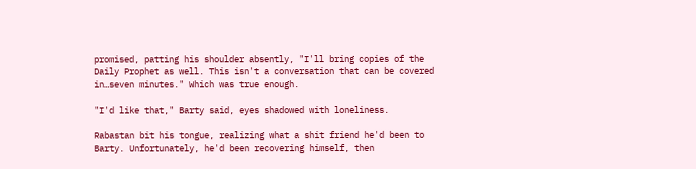promised, patting his shoulder absently, "I'll bring copies of the Daily Prophet as well. This isn't a conversation that can be covered in…seven minutes." Which was true enough.

"I'd like that," Barty said, eyes shadowed with loneliness.

Rabastan bit his tongue, realizing what a shit friend he'd been to Barty. Unfortunately, he'd been recovering himself, then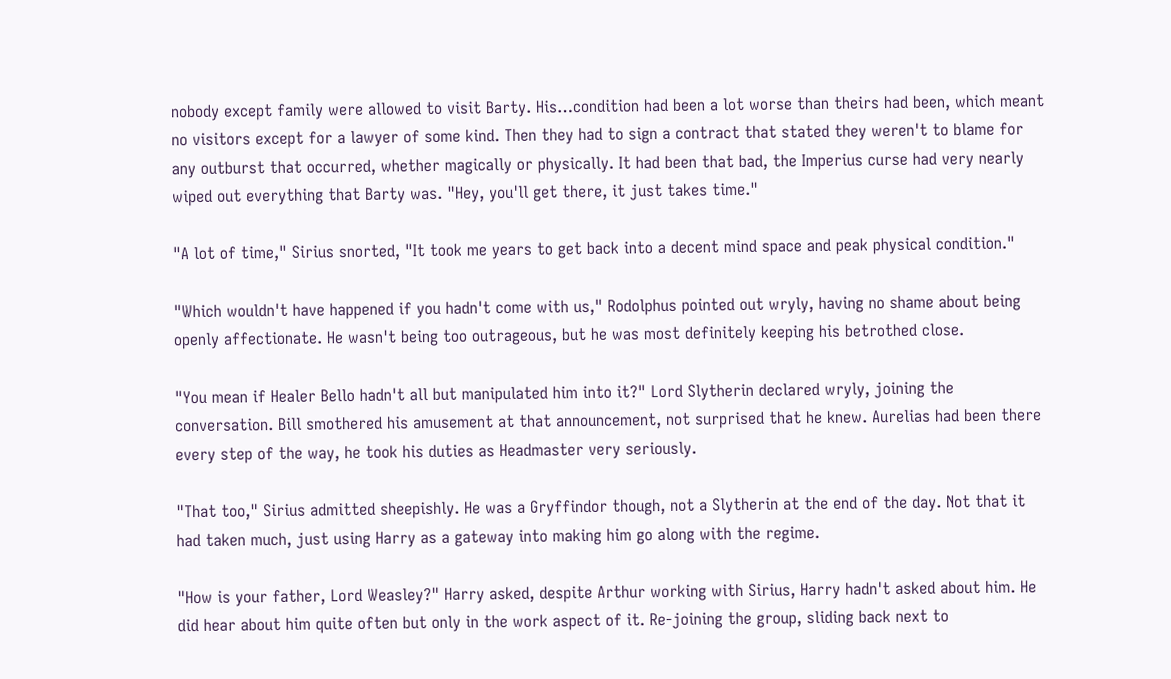nobody except family were allowed to visit Barty. His…condition had been a lot worse than theirs had been, which meant no visitors except for a lawyer of some kind. Then they had to sign a contract that stated they weren't to blame for any outburst that occurred, whether magically or physically. It had been that bad, the Imperius curse had very nearly wiped out everything that Barty was. "Hey, you'll get there, it just takes time."

"A lot of time," Sirius snorted, "It took me years to get back into a decent mind space and peak physical condition."

"Which wouldn't have happened if you hadn't come with us," Rodolphus pointed out wryly, having no shame about being openly affectionate. He wasn't being too outrageous, but he was most definitely keeping his betrothed close.

"You mean if Healer Bello hadn't all but manipulated him into it?" Lord Slytherin declared wryly, joining the conversation. Bill smothered his amusement at that announcement, not surprised that he knew. Aurelias had been there every step of the way, he took his duties as Headmaster very seriously.

"That too," Sirius admitted sheepishly. He was a Gryffindor though, not a Slytherin at the end of the day. Not that it had taken much, just using Harry as a gateway into making him go along with the regime.

"How is your father, Lord Weasley?" Harry asked, despite Arthur working with Sirius, Harry hadn't asked about him. He did hear about him quite often but only in the work aspect of it. Re-joining the group, sliding back next to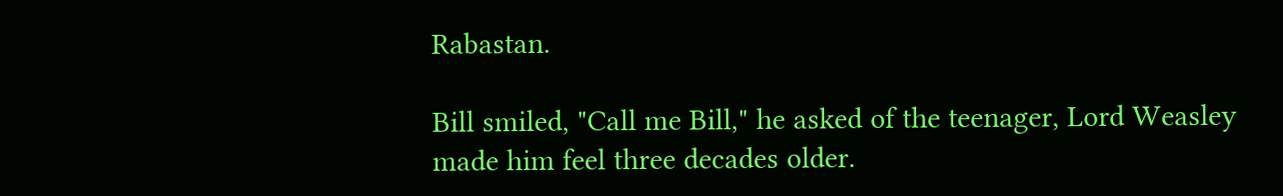Rabastan.

Bill smiled, "Call me Bill," he asked of the teenager, Lord Weasley made him feel three decades older.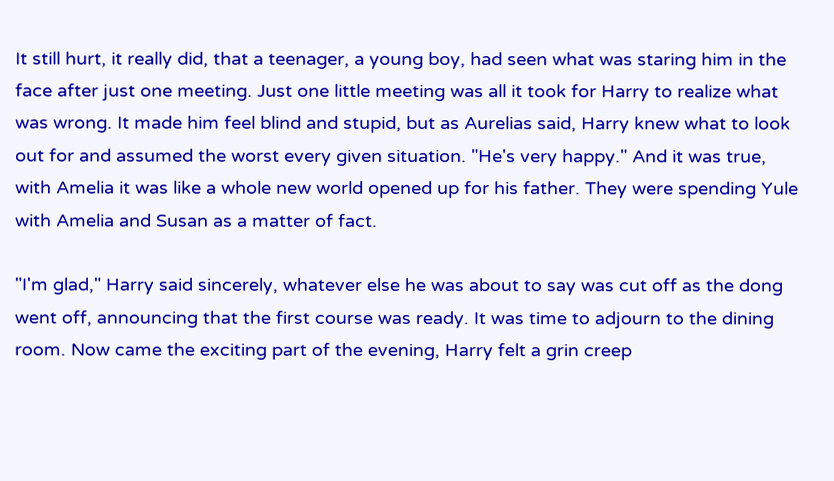It still hurt, it really did, that a teenager, a young boy, had seen what was staring him in the face after just one meeting. Just one little meeting was all it took for Harry to realize what was wrong. It made him feel blind and stupid, but as Aurelias said, Harry knew what to look out for and assumed the worst every given situation. "He's very happy." And it was true, with Amelia it was like a whole new world opened up for his father. They were spending Yule with Amelia and Susan as a matter of fact.

"I'm glad," Harry said sincerely, whatever else he was about to say was cut off as the dong went off, announcing that the first course was ready. It was time to adjourn to the dining room. Now came the exciting part of the evening, Harry felt a grin creep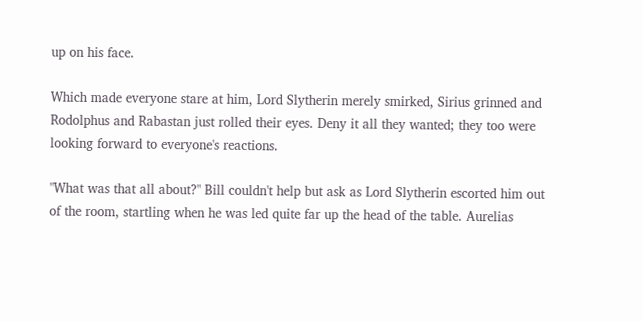up on his face.

Which made everyone stare at him, Lord Slytherin merely smirked, Sirius grinned and Rodolphus and Rabastan just rolled their eyes. Deny it all they wanted; they too were looking forward to everyone's reactions.

"What was that all about?" Bill couldn't help but ask as Lord Slytherin escorted him out of the room, startling when he was led quite far up the head of the table. Aurelias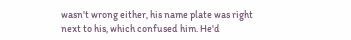wasn't wrong either, his name plate was right next to his, which confused him. He'd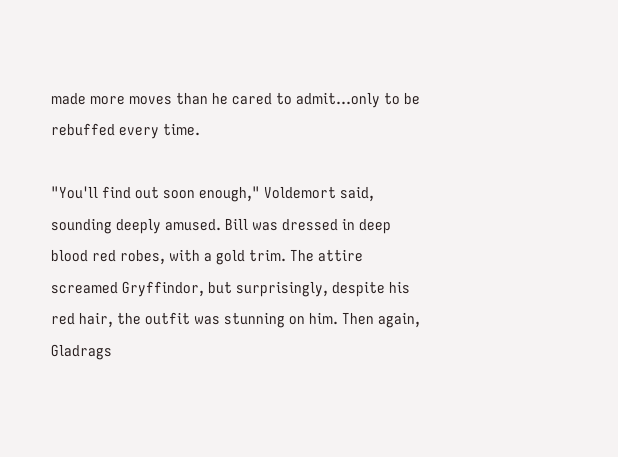made more moves than he cared to admit…only to be rebuffed every time.

"You'll find out soon enough," Voldemort said, sounding deeply amused. Bill was dressed in deep blood red robes, with a gold trim. The attire screamed Gryffindor, but surprisingly, despite his red hair, the outfit was stunning on him. Then again, Gladrags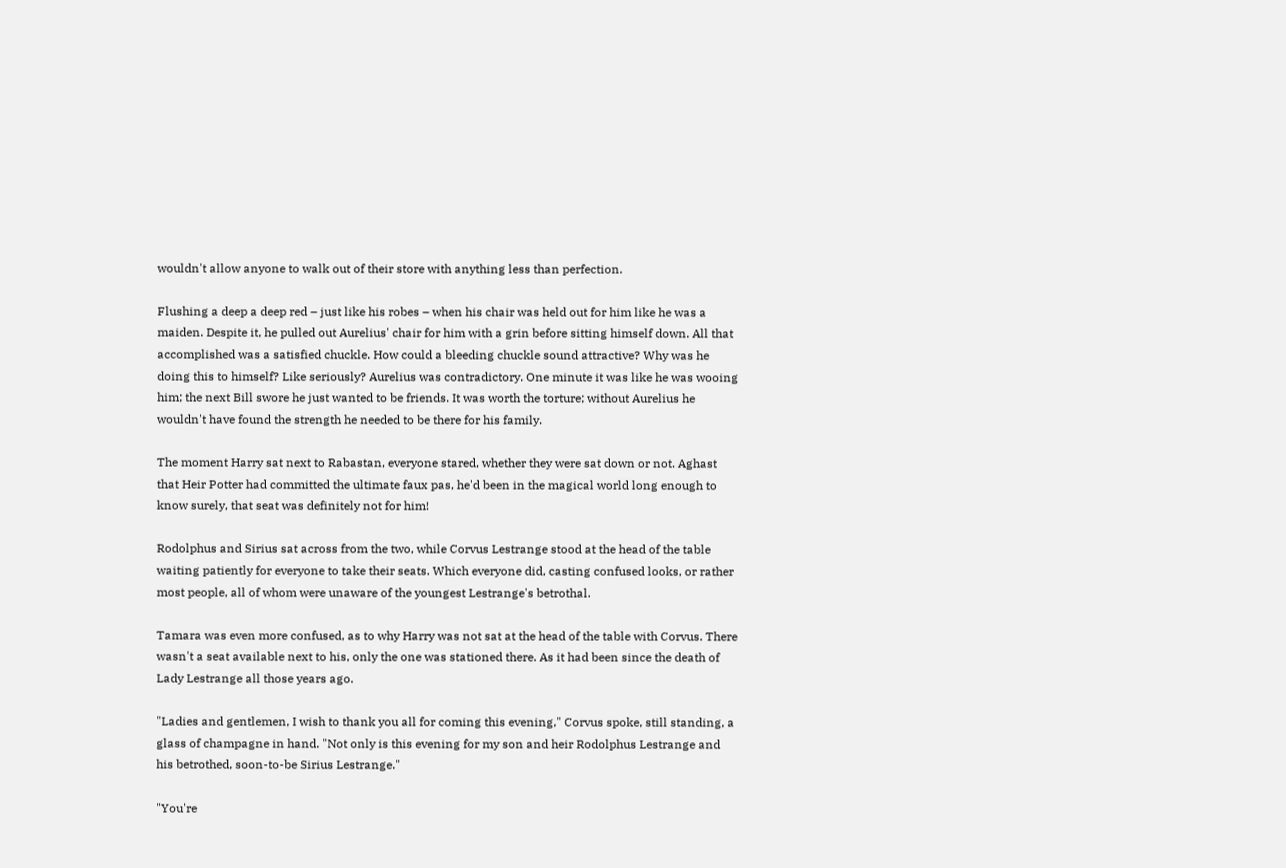wouldn't allow anyone to walk out of their store with anything less than perfection.

Flushing a deep a deep red – just like his robes – when his chair was held out for him like he was a maiden. Despite it, he pulled out Aurelius' chair for him with a grin before sitting himself down. All that accomplished was a satisfied chuckle. How could a bleeding chuckle sound attractive? Why was he doing this to himself? Like seriously? Aurelius was contradictory. One minute it was like he was wooing him; the next Bill swore he just wanted to be friends. It was worth the torture; without Aurelius he wouldn't have found the strength he needed to be there for his family.

The moment Harry sat next to Rabastan, everyone stared, whether they were sat down or not. Aghast that Heir Potter had committed the ultimate faux pas, he'd been in the magical world long enough to know surely, that seat was definitely not for him!

Rodolphus and Sirius sat across from the two, while Corvus Lestrange stood at the head of the table waiting patiently for everyone to take their seats. Which everyone did, casting confused looks, or rather most people, all of whom were unaware of the youngest Lestrange's betrothal.

Tamara was even more confused, as to why Harry was not sat at the head of the table with Corvus. There wasn't a seat available next to his, only the one was stationed there. As it had been since the death of Lady Lestrange all those years ago.

"Ladies and gentlemen, I wish to thank you all for coming this evening," Corvus spoke, still standing, a glass of champagne in hand. "Not only is this evening for my son and heir Rodolphus Lestrange and his betrothed, soon-to-be Sirius Lestrange."

"You're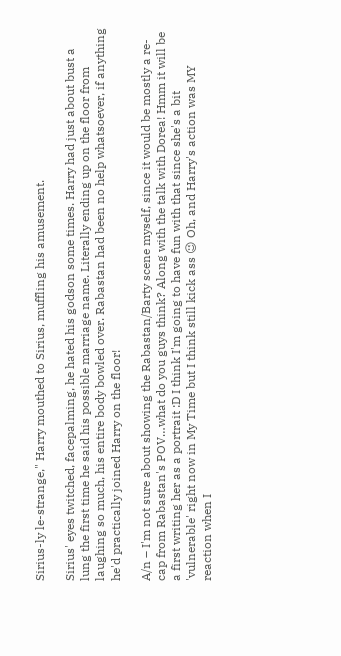Sirius-ly le-strange," Harry mouthed to Sirius, muffling his amusement.

Sirius' eyes twitched, facepalming, he hated his godson some times. Harry had just about bust a lung the first time he said his possible marriage name. Literally ending up on the floor from laughing so much, his entire body bowled over. Rabastan had been no help whatsoever, if anything he'd practically joined Harry on the floor!

A/n – I'm not sure about showing the Rabastan/Barty scene myself, since it would be mostly a re-cap from Rabastan's POV…what do you guys think? Along with the talk with Dorea! Hmm it will be a first writing her as a portrait :D I think I'm going to have fun with that since she's a bit 'vulnerable' right now in My Time but I think still kick ass 😉 Oh, and Harry's action was MY reaction when I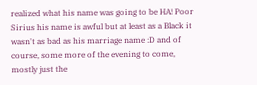realized what his name was going to be HA! Poor Sirius his name is awful but at least as a Black it wasn't as bad as his marriage name :D and of course, some more of the evening to come, mostly just the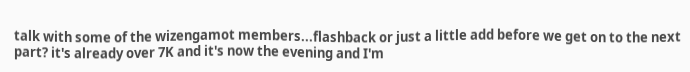talk with some of the wizengamot members...flashback or just a little add before we get on to the next part? it's already over 7K and it's now the evening and I'm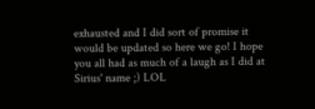exhausted and I did sort of promise it would be updated so here we go! I hope you all had as much of a laugh as I did at Sirius' name ;) LOL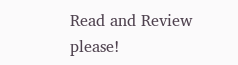Read and Review please!